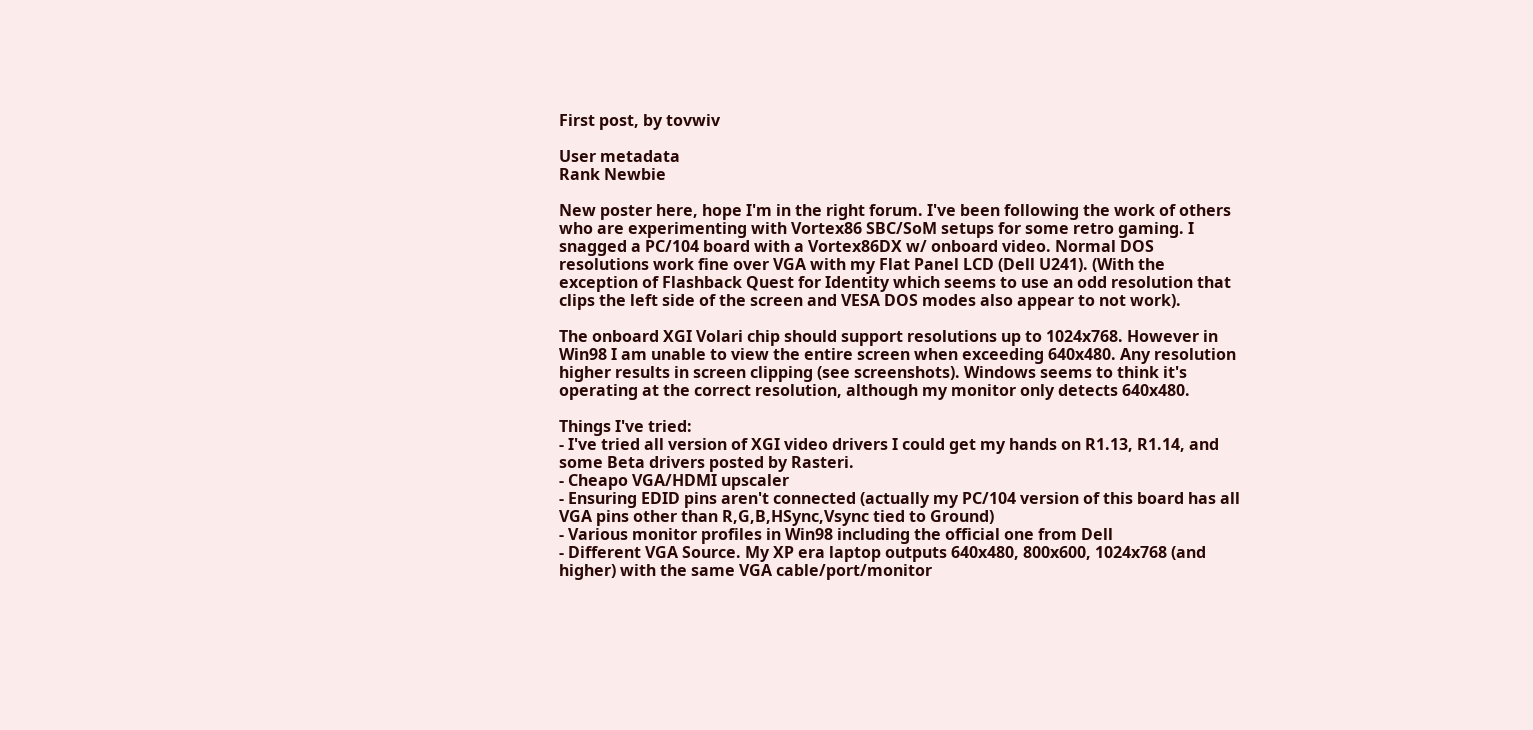First post, by tovwiv

User metadata
Rank Newbie

New poster here, hope I'm in the right forum. I've been following the work of others who are experimenting with Vortex86 SBC/SoM setups for some retro gaming. I snagged a PC/104 board with a Vortex86DX w/ onboard video. Normal DOS resolutions work fine over VGA with my Flat Panel LCD (Dell U241). (With the exception of Flashback Quest for Identity which seems to use an odd resolution that clips the left side of the screen and VESA DOS modes also appear to not work).

The onboard XGI Volari chip should support resolutions up to 1024x768. However in Win98 I am unable to view the entire screen when exceeding 640x480. Any resolution higher results in screen clipping (see screenshots). Windows seems to think it's operating at the correct resolution, although my monitor only detects 640x480.

Things I've tried:
- I've tried all version of XGI video drivers I could get my hands on R1.13, R1.14, and some Beta drivers posted by Rasteri.
- Cheapo VGA/HDMI upscaler
- Ensuring EDID pins aren't connected (actually my PC/104 version of this board has all VGA pins other than R,G,B,HSync,Vsync tied to Ground)
- Various monitor profiles in Win98 including the official one from Dell
- Different VGA Source. My XP era laptop outputs 640x480, 800x600, 1024x768 (and higher) with the same VGA cable/port/monitor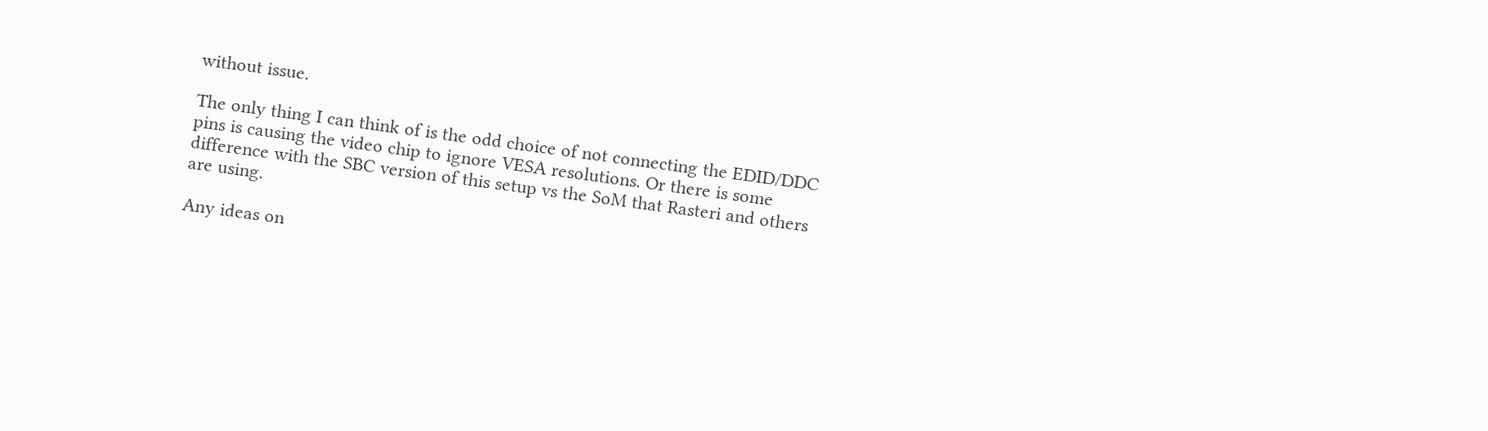without issue.

The only thing I can think of is the odd choice of not connecting the EDID/DDC pins is causing the video chip to ignore VESA resolutions. Or there is some difference with the SBC version of this setup vs the SoM that Rasteri and others are using.

Any ideas on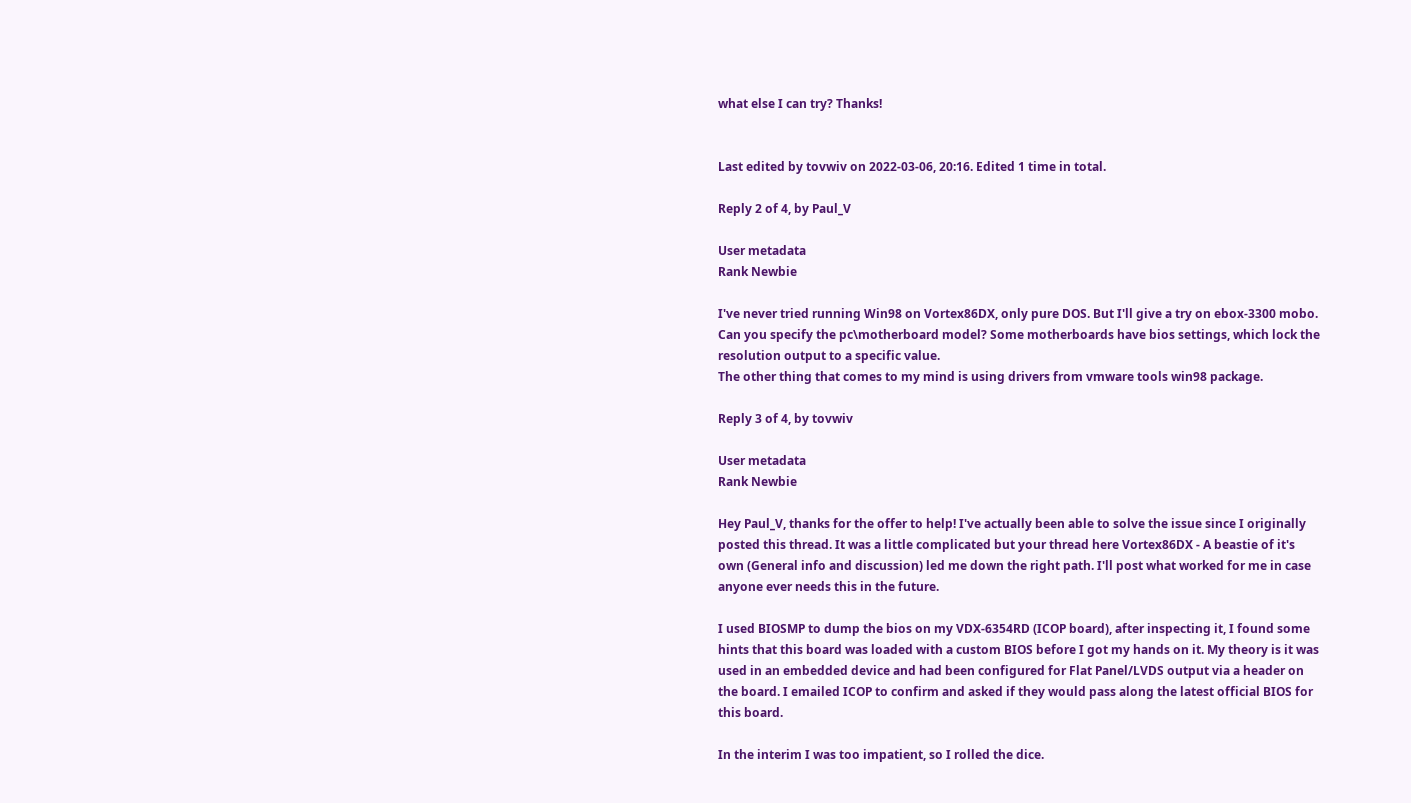what else I can try? Thanks!


Last edited by tovwiv on 2022-03-06, 20:16. Edited 1 time in total.

Reply 2 of 4, by Paul_V

User metadata
Rank Newbie

I've never tried running Win98 on Vortex86DX, only pure DOS. But I'll give a try on ebox-3300 mobo.
Can you specify the pc\motherboard model? Some motherboards have bios settings, which lock the resolution output to a specific value.
The other thing that comes to my mind is using drivers from vmware tools win98 package.

Reply 3 of 4, by tovwiv

User metadata
Rank Newbie

Hey Paul_V, thanks for the offer to help! I've actually been able to solve the issue since I originally posted this thread. It was a little complicated but your thread here Vortex86DX - A beastie of it's own (General info and discussion) led me down the right path. I'll post what worked for me in case anyone ever needs this in the future.

I used BIOSMP to dump the bios on my VDX-6354RD (ICOP board), after inspecting it, I found some hints that this board was loaded with a custom BIOS before I got my hands on it. My theory is it was used in an embedded device and had been configured for Flat Panel/LVDS output via a header on the board. I emailed ICOP to confirm and asked if they would pass along the latest official BIOS for this board.

In the interim I was too impatient, so I rolled the dice.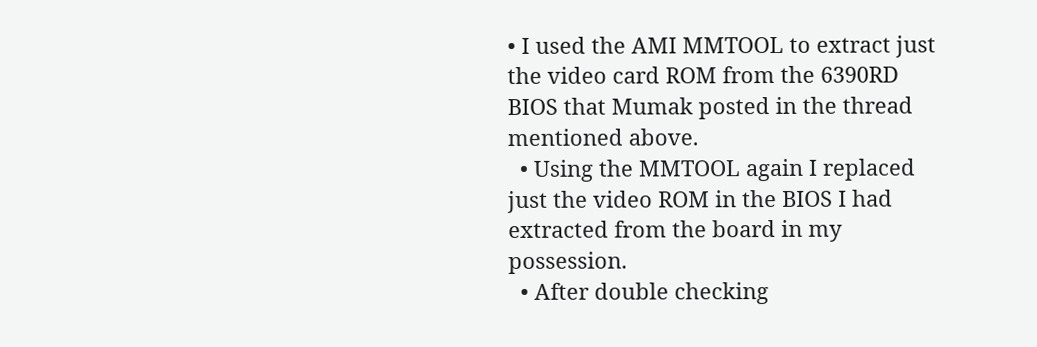• I used the AMI MMTOOL to extract just the video card ROM from the 6390RD BIOS that Mumak posted in the thread mentioned above.
  • Using the MMTOOL again I replaced just the video ROM in the BIOS I had extracted from the board in my possession.
  • After double checking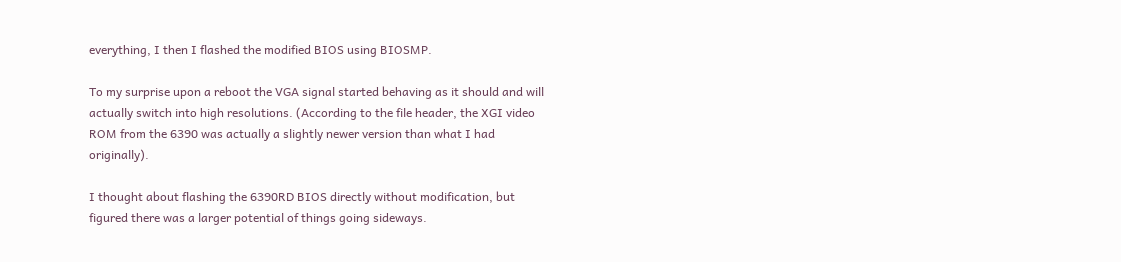everything, I then I flashed the modified BIOS using BIOSMP.

To my surprise upon a reboot the VGA signal started behaving as it should and will actually switch into high resolutions. (According to the file header, the XGI video ROM from the 6390 was actually a slightly newer version than what I had originally).

I thought about flashing the 6390RD BIOS directly without modification, but figured there was a larger potential of things going sideways.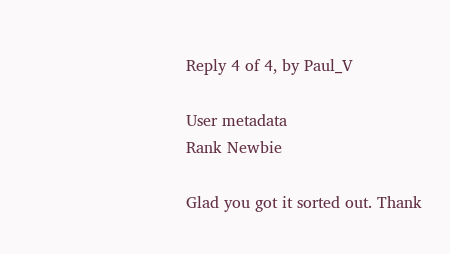Reply 4 of 4, by Paul_V

User metadata
Rank Newbie

Glad you got it sorted out. Thank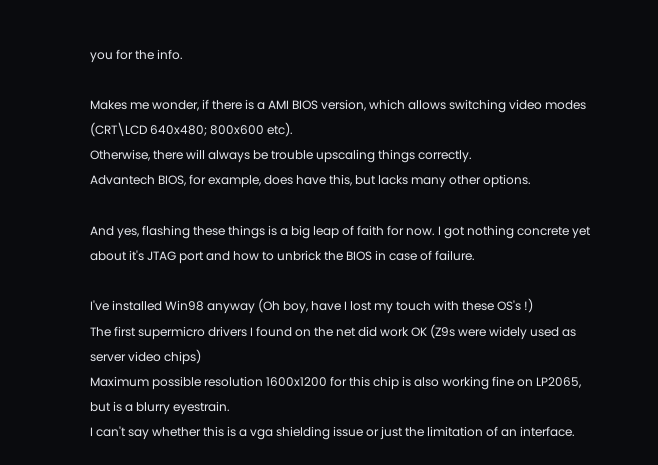you for the info.

Makes me wonder, if there is a AMI BIOS version, which allows switching video modes (CRT\LCD 640x480; 800x600 etc).
Otherwise, there will always be trouble upscaling things correctly.
Advantech BIOS, for example, does have this, but lacks many other options.

And yes, flashing these things is a big leap of faith for now. I got nothing concrete yet about it's JTAG port and how to unbrick the BIOS in case of failure.

I've installed Win98 anyway (Oh boy, have I lost my touch with these OS's !)
The first supermicro drivers I found on the net did work OK (Z9s were widely used as server video chips)
Maximum possible resolution 1600x1200 for this chip is also working fine on LP2065, but is a blurry eyestrain.
I can't say whether this is a vga shielding issue or just the limitation of an interface.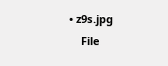• z9s.jpg
    File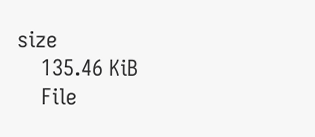size
    135.46 KiB
    File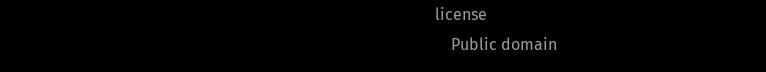license
    Public domain